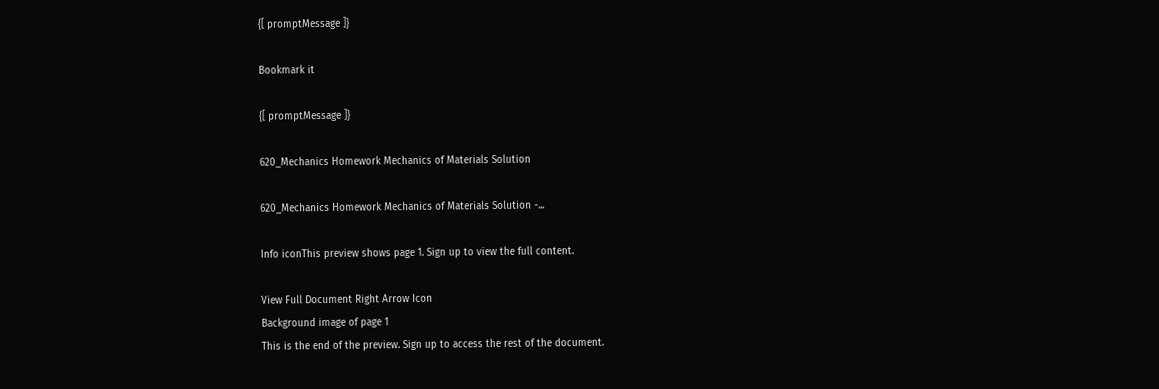{[ promptMessage ]}

Bookmark it

{[ promptMessage ]}

620_Mechanics Homework Mechanics of Materials Solution

620_Mechanics Homework Mechanics of Materials Solution -...

Info iconThis preview shows page 1. Sign up to view the full content.

View Full Document Right Arrow Icon
Background image of page 1
This is the end of the preview. Sign up to access the rest of the document.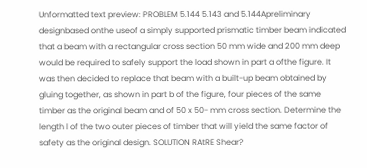Unformatted text preview: PROBLEM 5.144 5.143 and 5.144Apreliminary designbased onthe useof a simply supported prismatic timber beam indicated that a beam with a rectangular cross section 50 mm wide and 200 mm deep would be required to safely support the load shown in part a ofthe figure. It was then decided to replace that beam with a built-up beam obtained by gluing together, as shown in part b of the figure, four pieces of the same timber as the original beam and of 50 x 50- mm cross section. Determine the length l of the two outer pieces of timber that will yield the same factor of safety as the original design. SOLUTION RAtRE Shear?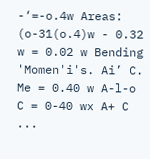-‘=-o.4w Areas: (o-31(o.4)w - 0.32 w = 0.02 w Bending 'Momen'i's. Ai’ C. Me = 0.40 w A-l-o C = 0-40 wx A+ C ...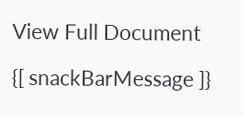View Full Document

{[ snackBarMessage ]}